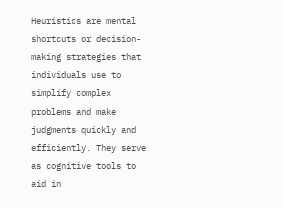Heuristics are mental shortcuts or decision-making strategies that individuals use to simplify complex problems and make judgments quickly and efficiently. They serve as cognitive tools to aid in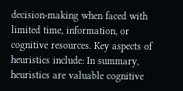decision-making when faced with limited time, information, or cognitive resources. Key aspects of heuristics include: In summary, heuristics are valuable cognitive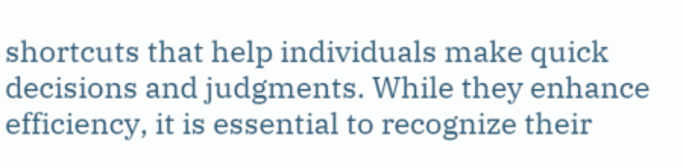shortcuts that help individuals make quick decisions and judgments. While they enhance efficiency, it is essential to recognize their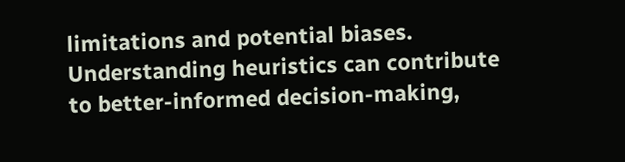limitations and potential biases. Understanding heuristics can contribute to better-informed decision-making,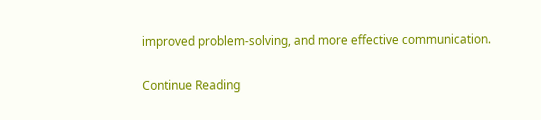improved problem-solving, and more effective communication.

Continue Reading